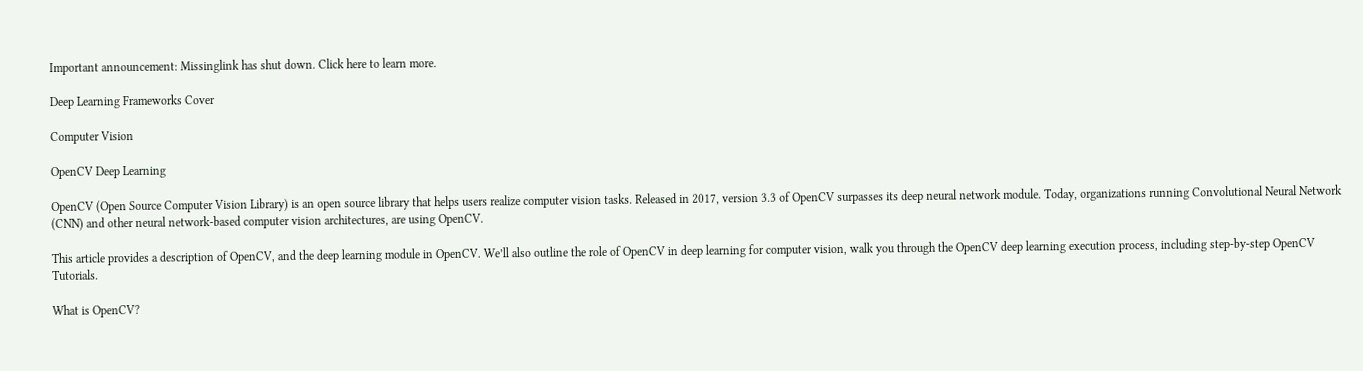Important announcement: Missinglink has shut down. Click here to learn more.

Deep Learning Frameworks Cover

Computer Vision

OpenCV Deep Learning

OpenCV (Open Source Computer Vision Library) is an open source library that helps users realize computer vision tasks. Released in 2017, version 3.3 of OpenCV surpasses its deep neural network module. Today, organizations running Convolutional Neural Network (CNN) and other neural network-based computer vision architectures, are using OpenCV.

This article provides a description of OpenCV, and the deep learning module in OpenCV. We’ll also outline the role of OpenCV in deep learning for computer vision, walk you through the OpenCV deep learning execution process, including step-by-step OpenCV Tutorials.

What is OpenCV?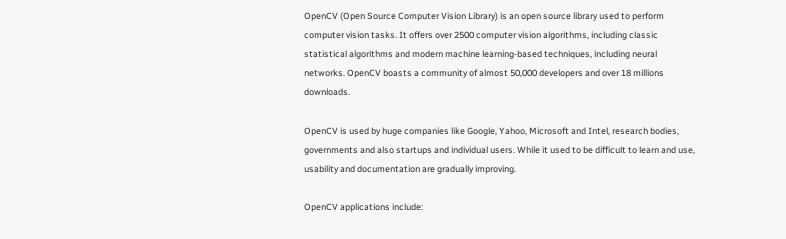OpenCV (Open Source Computer Vision Library) is an open source library used to perform computer vision tasks. It offers over 2500 computer vision algorithms, including classic statistical algorithms and modern machine learning-based techniques, including neural networks. OpenCV boasts a community of almost 50,000 developers and over 18 millions downloads.

OpenCV is used by huge companies like Google, Yahoo, Microsoft and Intel, research bodies, governments and also startups and individual users. While it used to be difficult to learn and use, usability and documentation are gradually improving.

OpenCV applications include: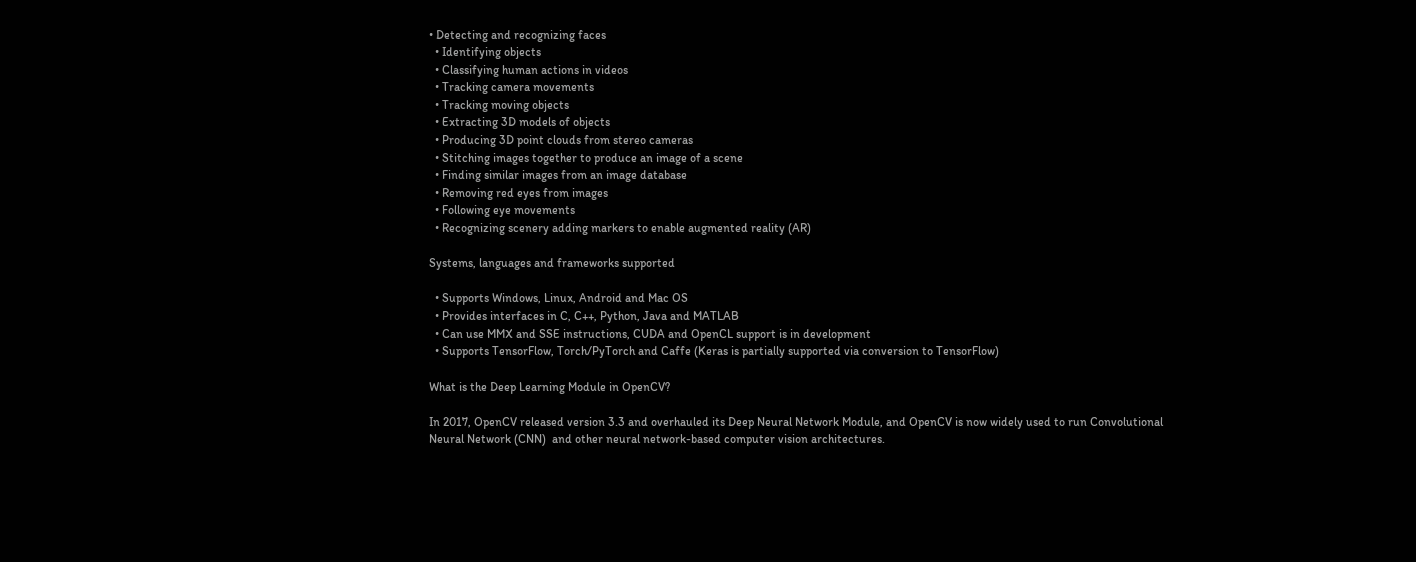• Detecting and recognizing faces
  • Identifying objects
  • Classifying human actions in videos
  • Tracking camera movements
  • Tracking moving objects
  • Extracting 3D models of objects
  • Producing 3D point clouds from stereo cameras
  • Stitching images together to produce an image of a scene
  • Finding similar images from an image database
  • Removing red eyes from images
  • Following eye movements
  • Recognizing scenery adding markers to enable augmented reality (AR)

Systems, languages and frameworks supported

  • Supports Windows, Linux, Android and Mac OS
  • Provides interfaces in C, C++, Python, Java and MATLAB
  • Can use MMX and SSE instructions, CUDA and OpenCL support is in development
  • Supports TensorFlow, Torch/PyTorch and Caffe (Keras is partially supported via conversion to TensorFlow)

What is the Deep Learning Module in OpenCV?

In 2017, OpenCV released version 3.3 and overhauled its Deep Neural Network Module, and OpenCV is now widely used to run Convolutional Neural Network (CNN)  and other neural network-based computer vision architectures.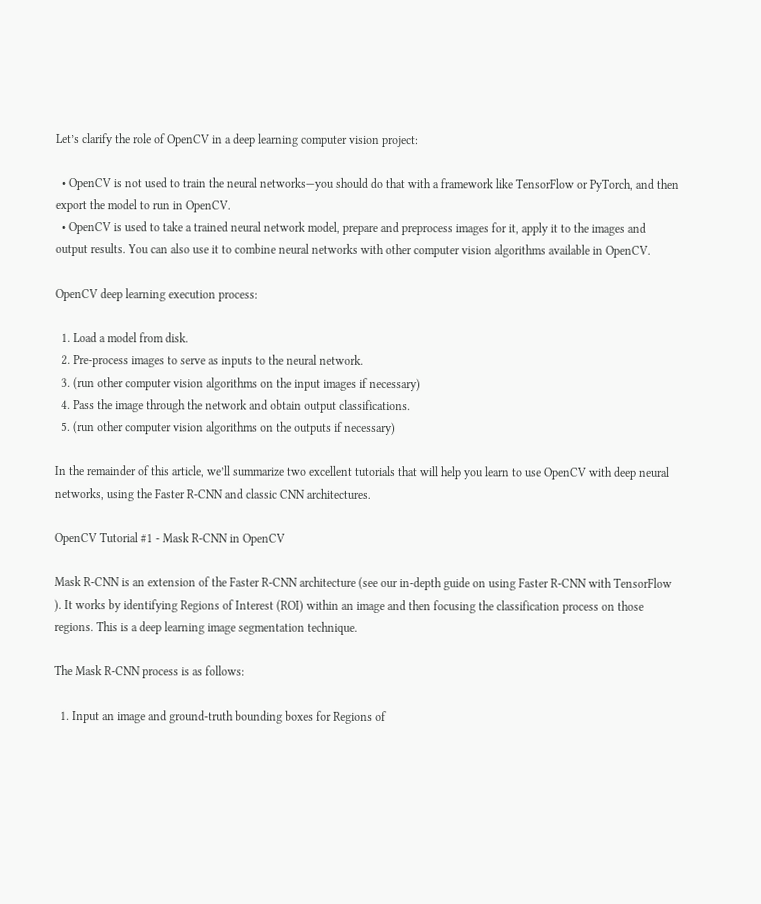Let’s clarify the role of OpenCV in a deep learning computer vision project:

  • OpenCV is not used to train the neural networks—you should do that with a framework like TensorFlow or PyTorch, and then export the model to run in OpenCV.
  • OpenCV is used to take a trained neural network model, prepare and preprocess images for it, apply it to the images and output results. You can also use it to combine neural networks with other computer vision algorithms available in OpenCV.

OpenCV deep learning execution process:

  1. Load a model from disk.
  2. Pre-process images to serve as inputs to the neural network.
  3. (run other computer vision algorithms on the input images if necessary)
  4. Pass the image through the network and obtain output classifications.
  5. (run other computer vision algorithms on the outputs if necessary)

In the remainder of this article, we’ll summarize two excellent tutorials that will help you learn to use OpenCV with deep neural networks, using the Faster R-CNN and classic CNN architectures.

OpenCV Tutorial #1 - Mask R-CNN in OpenCV

Mask R-CNN is an extension of the Faster R-CNN architecture (see our in-depth guide on using Faster R-CNN with TensorFlow ). It works by identifying Regions of Interest (ROI) within an image and then focusing the classification process on those regions. This is a deep learning image segmentation technique.

The Mask R-CNN process is as follows:

  1. Input an image and ground-truth bounding boxes for Regions of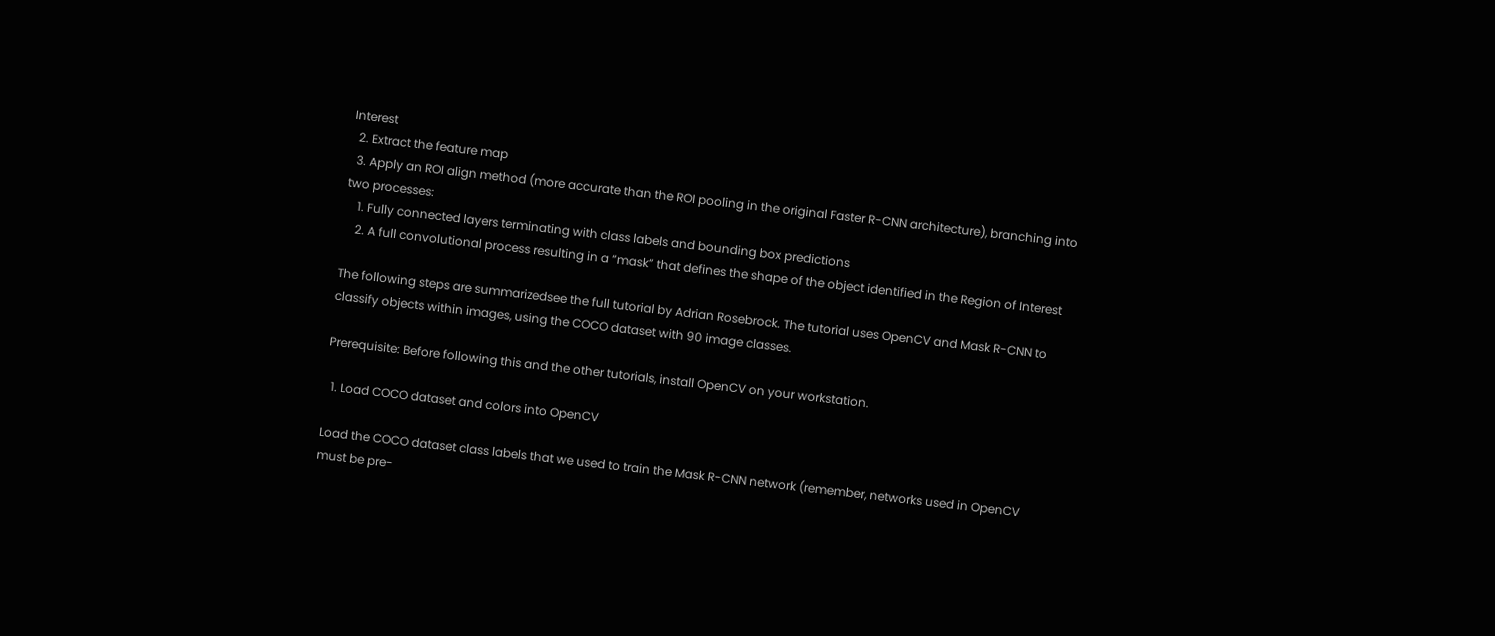Interest
  2. Extract the feature map
  3. Apply an ROI align method (more accurate than the ROI pooling in the original Faster R-CNN architecture), branching into two processes:
    1. Fully connected layers terminating with class labels and bounding box predictions
    2. A full convolutional process resulting in a “mask” that defines the shape of the object identified in the Region of Interest

The following steps are summarizedsee the full tutorial by Adrian Rosebrock. The tutorial uses OpenCV and Mask R-CNN to classify objects within images, using the COCO dataset with 90 image classes.

Prerequisite: Before following this and the other tutorials, install OpenCV on your workstation.

  1. Load COCO dataset and colors into OpenCV

Load the COCO dataset class labels that we used to train the Mask R-CNN network (remember, networks used in OpenCV must be pre-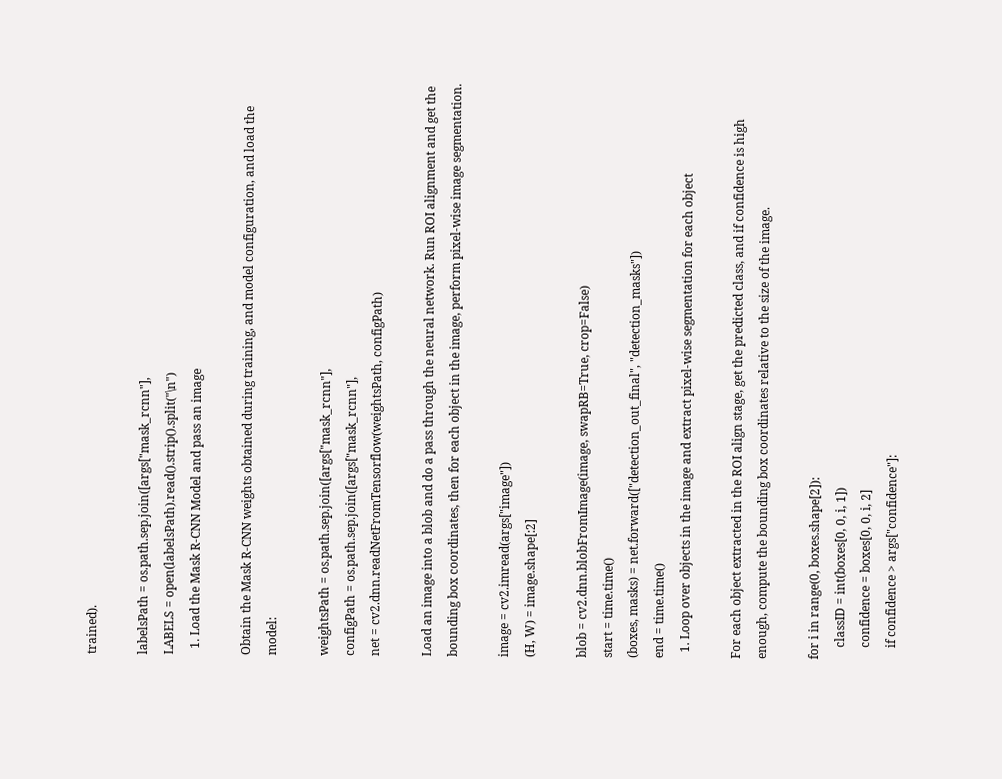trained).

labelsPath = os.path.sep.join([args["mask_rcnn"],
LABELS = open(labelsPath).read().strip().split("\n")
  1. Load the Mask R-CNN Model and pass an image

Obtain the Mask R-CNN weights obtained during training, and model configuration, and load the model:

weightsPath = os.path.sep.join([args["mask_rcnn"],
configPath = os.path.sep.join([args["mask_rcnn"],
net = cv2.dnn.readNetFromTensorflow(weightsPath, configPath)

Load an image into a blob and do a pass through the neural network. Run ROI alignment and get the bounding box coordinates, then for each object in the image, perform pixel-wise image segmentation.

image = cv2.imread(args["image"])
(H, W) = image.shape[:2]

blob = cv2.dnn.blobFromImage(image, swapRB=True, crop=False)
start = time.time()
(boxes, masks) = net.forward(["detection_out_final", "detection_masks"])
end = time.time()
  1. Loop over objects in the image and extract pixel-wise segmentation for each object

For each object extracted in the ROI align stage, get the predicted class, and if confidence is high enough, compute the bounding box coordinates relative to the size of the image.

for i in range(0, boxes.shape[2]):
    classID = int(boxes[0, 0, i, 1])
    confidence = boxes[0, 0, i, 2]
    if confidence > args["confidence"]: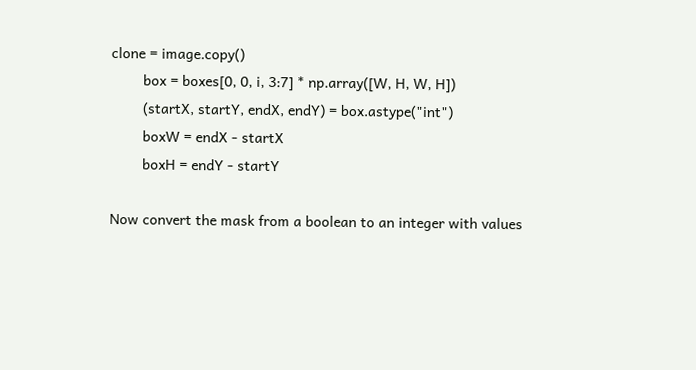clone = image.copy()
        box = boxes[0, 0, i, 3:7] * np.array([W, H, W, H])
        (startX, startY, endX, endY) = box.astype("int")
        boxW = endX - startX
        boxH = endY - startY

Now convert the mask from a boolean to an integer with values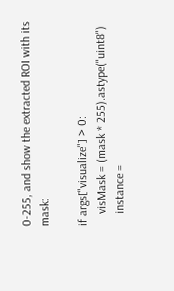0-255, and show the extracted ROI with its mask:

if args["visualize"] > 0:
    visMask = (mask * 255).astype("uint8")
    instance =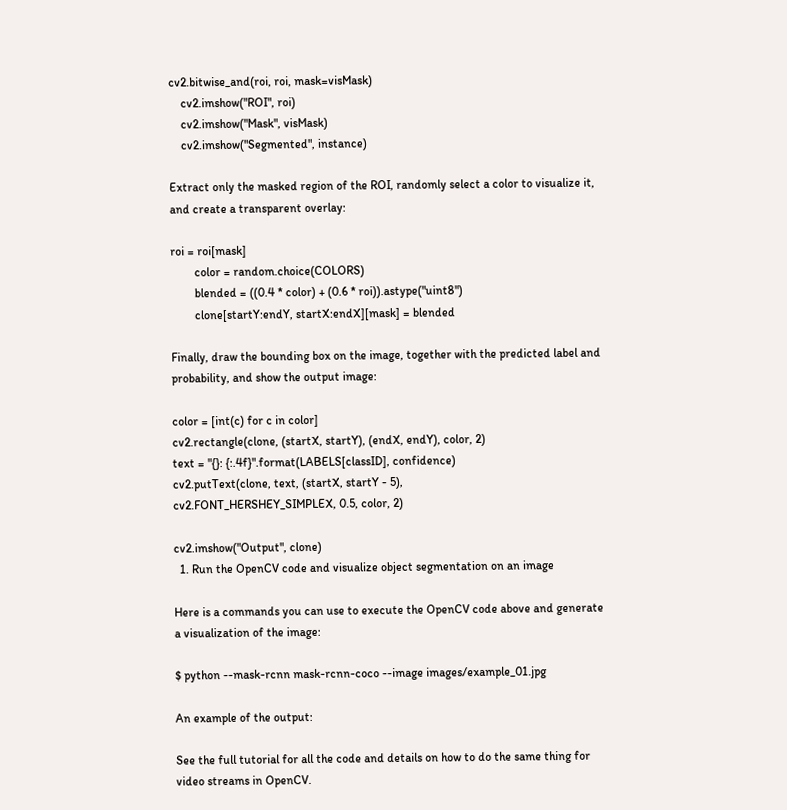cv2.bitwise_and(roi, roi, mask=visMask)
    cv2.imshow("ROI", roi)
    cv2.imshow("Mask", visMask)
    cv2.imshow("Segmented", instance)

Extract only the masked region of the ROI, randomly select a color to visualize it, and create a transparent overlay:

roi = roi[mask]
        color = random.choice(COLORS)
        blended = ((0.4 * color) + (0.6 * roi)).astype("uint8")
        clone[startY:endY, startX:endX][mask] = blended

Finally, draw the bounding box on the image, together with the predicted label and probability, and show the output image:

color = [int(c) for c in color]
cv2.rectangle(clone, (startX, startY), (endX, endY), color, 2)
text = "{}: {:.4f}".format(LABELS[classID], confidence)
cv2.putText(clone, text, (startX, startY - 5),
cv2.FONT_HERSHEY_SIMPLEX, 0.5, color, 2)

cv2.imshow("Output", clone)
  1. Run the OpenCV code and visualize object segmentation on an image

Here is a commands you can use to execute the OpenCV code above and generate a visualization of the image:

$ python --mask-rcnn mask-rcnn-coco --image images/example_01.jpg

An example of the output:

See the full tutorial for all the code and details on how to do the same thing for video streams in OpenCV.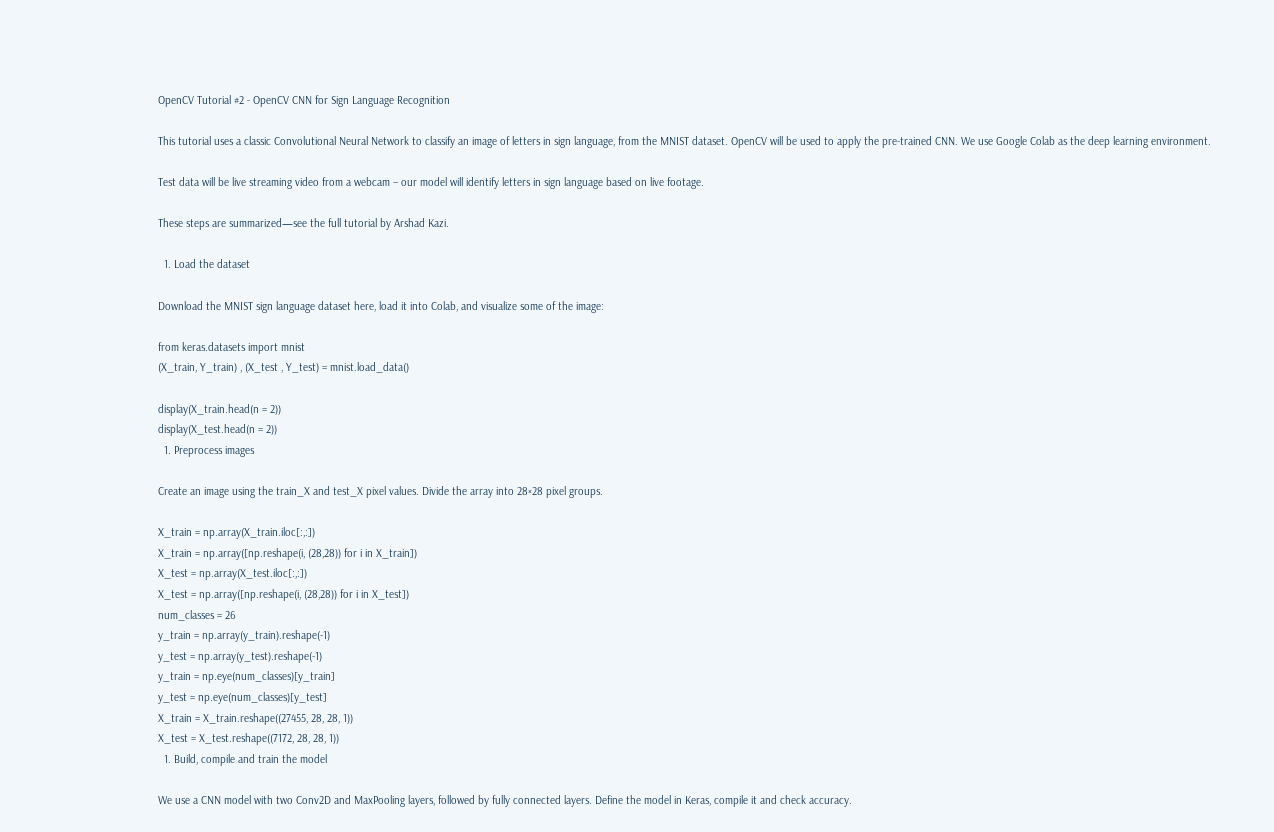OpenCV Tutorial #2 - OpenCV CNN for Sign Language Recognition

This tutorial uses a classic Convolutional Neural Network to classify an image of letters in sign language, from the MNIST dataset. OpenCV will be used to apply the pre-trained CNN. We use Google Colab as the deep learning environment.

Test data will be live streaming video from a webcam – our model will identify letters in sign language based on live footage.

These steps are summarized—see the full tutorial by Arshad Kazi.

  1. Load the dataset

Download the MNIST sign language dataset here, load it into Colab, and visualize some of the image:

from keras.datasets import mnist
(X_train, Y_train) , (X_test , Y_test) = mnist.load_data()

display(X_train.head(n = 2))
display(X_test.head(n = 2))
  1. Preprocess images

Create an image using the train_X and test_X pixel values. Divide the array into 28×28 pixel groups.

X_train = np.array(X_train.iloc[:,:])
X_train = np.array([np.reshape(i, (28,28)) for i in X_train])
X_test = np.array(X_test.iloc[:,:])
X_test = np.array([np.reshape(i, (28,28)) for i in X_test])
num_classes = 26
y_train = np.array(y_train).reshape(-1)
y_test = np.array(y_test).reshape(-1)
y_train = np.eye(num_classes)[y_train]
y_test = np.eye(num_classes)[y_test]
X_train = X_train.reshape((27455, 28, 28, 1))
X_test = X_test.reshape((7172, 28, 28, 1))
  1. Build, compile and train the model

We use a CNN model with two Conv2D and MaxPooling layers, followed by fully connected layers. Define the model in Keras, compile it and check accuracy.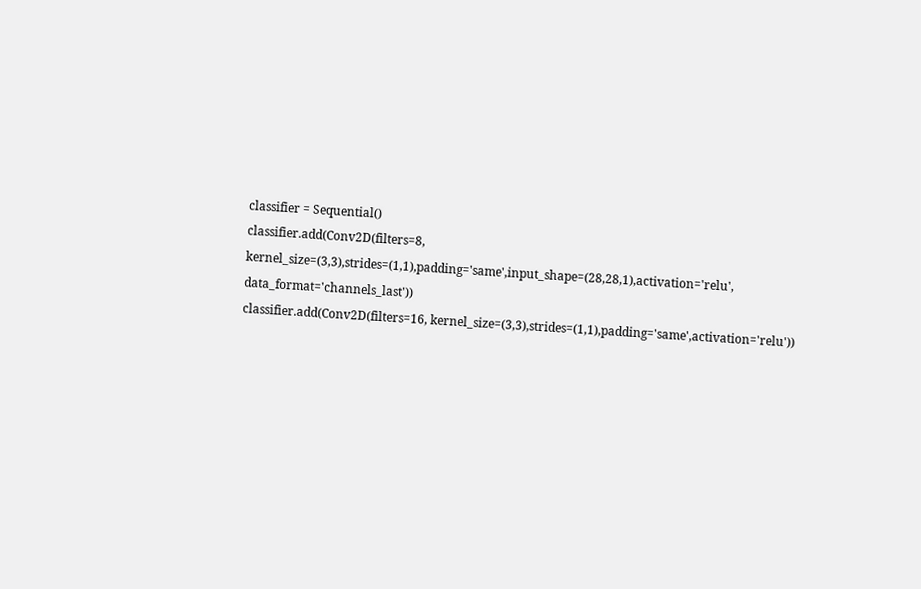classifier = Sequential()
classifier.add(Conv2D(filters=8, kernel_size=(3,3),strides=(1,1),padding='same',input_shape=(28,28,1),activation='relu', data_format='channels_last'))
classifier.add(Conv2D(filters=16, kernel_size=(3,3),strides=(1,1),padding='same',activation='relu'))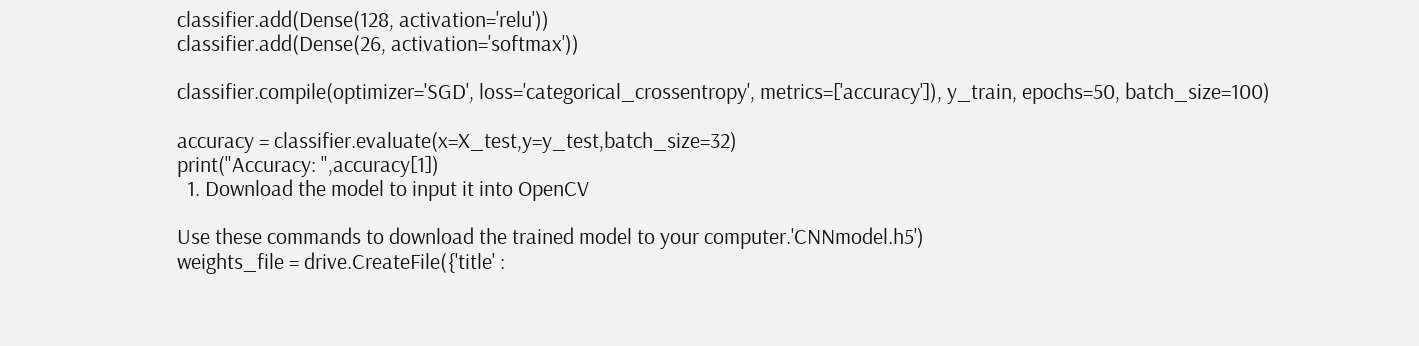classifier.add(Dense(128, activation='relu'))
classifier.add(Dense(26, activation='softmax'))

classifier.compile(optimizer='SGD', loss='categorical_crossentropy', metrics=['accuracy']), y_train, epochs=50, batch_size=100)

accuracy = classifier.evaluate(x=X_test,y=y_test,batch_size=32)
print("Accuracy: ",accuracy[1])
  1. Download the model to input it into OpenCV

Use these commands to download the trained model to your computer.'CNNmodel.h5')
weights_file = drive.CreateFile({'title' :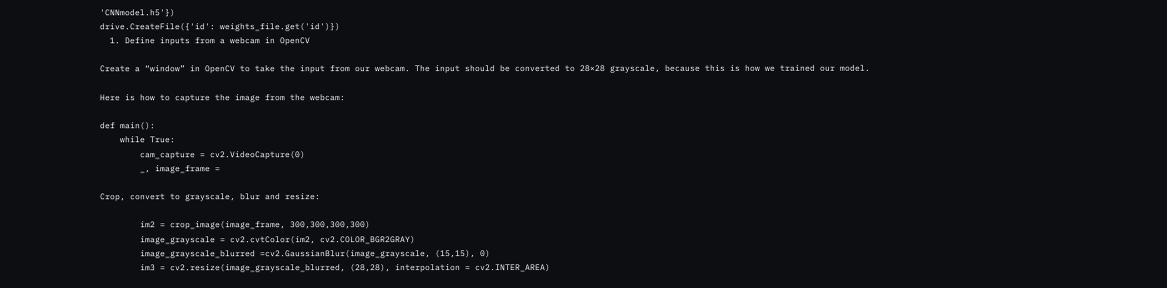'CNNmodel.h5'})
drive.CreateFile({'id': weights_file.get('id')})
  1. Define inputs from a webcam in OpenCV

Create a “window” in OpenCV to take the input from our webcam. The input should be converted to 28×28 grayscale, because this is how we trained our model.

Here is how to capture the image from the webcam:

def main():
    while True:
        cam_capture = cv2.VideoCapture(0)
        _, image_frame =

Crop, convert to grayscale, blur and resize:

        im2 = crop_image(image_frame, 300,300,300,300)
        image_grayscale = cv2.cvtColor(im2, cv2.COLOR_BGR2GRAY)
        image_grayscale_blurred =cv2.GaussianBlur(image_grayscale, (15,15), 0)
        im3 = cv2.resize(image_grayscale_blurred, (28,28), interpolation = cv2.INTER_AREA)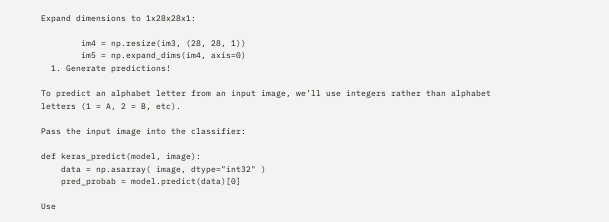Expand dimensions to 1x28x28x1:

        im4 = np.resize(im3, (28, 28, 1))
        im5 = np.expand_dims(im4, axis=0)
  1. Generate predictions!

To predict an alphabet letter from an input image, we’ll use integers rather than alphabet letters (1 = A, 2 = B, etc).

Pass the input image into the classifier:

def keras_predict(model, image):
    data = np.asarray( image, dtype="int32" )
    pred_probab = model.predict(data)[0]

Use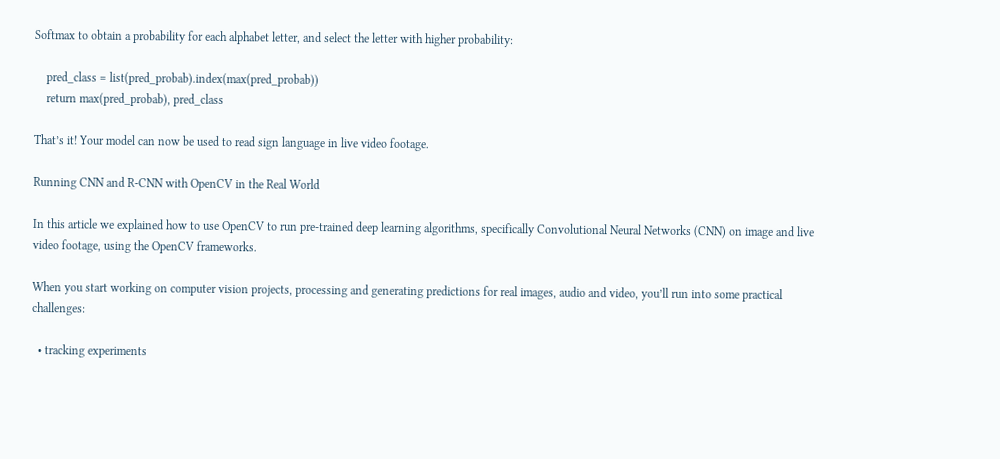Softmax to obtain a probability for each alphabet letter, and select the letter with higher probability:

    pred_class = list(pred_probab).index(max(pred_probab))
    return max(pred_probab), pred_class

That’s it! Your model can now be used to read sign language in live video footage.

Running CNN and R-CNN with OpenCV in the Real World

In this article we explained how to use OpenCV to run pre-trained deep learning algorithms, specifically Convolutional Neural Networks (CNN) on image and live video footage, using the OpenCV frameworks.

When you start working on computer vision projects, processing and generating predictions for real images, audio and video, you’ll run into some practical challenges:

  • tracking experiments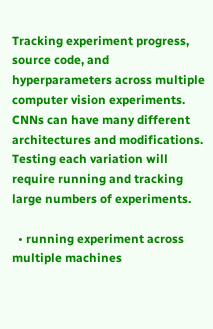Tracking experiment progress, source code, and hyperparameters across multiple computer vision experiments. CNNs can have many different architectures and modifications. Testing each variation will require running and tracking large numbers of experiments.

  • running experiment across multiple machines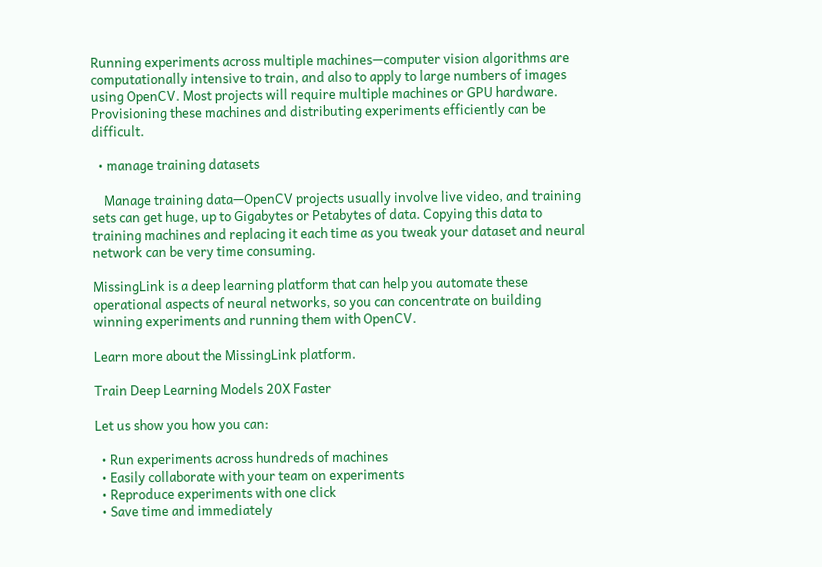Running experiments across multiple machines—computer vision algorithms are computationally intensive to train, and also to apply to large numbers of images using OpenCV. Most projects will require multiple machines or GPU hardware. Provisioning these machines and distributing experiments efficiently can be difficult.

  • manage training datasets

    Manage training data—OpenCV projects usually involve live video, and training sets can get huge, up to Gigabytes or Petabytes of data. Copying this data to training machines and replacing it each time as you tweak your dataset and neural network can be very time consuming.

MissingLink is a deep learning platform that can help you automate these operational aspects of neural networks, so you can concentrate on building winning experiments and running them with OpenCV.

Learn more about the MissingLink platform.

Train Deep Learning Models 20X Faster

Let us show you how you can:

  • Run experiments across hundreds of machines
  • Easily collaborate with your team on experiments
  • Reproduce experiments with one click
  • Save time and immediately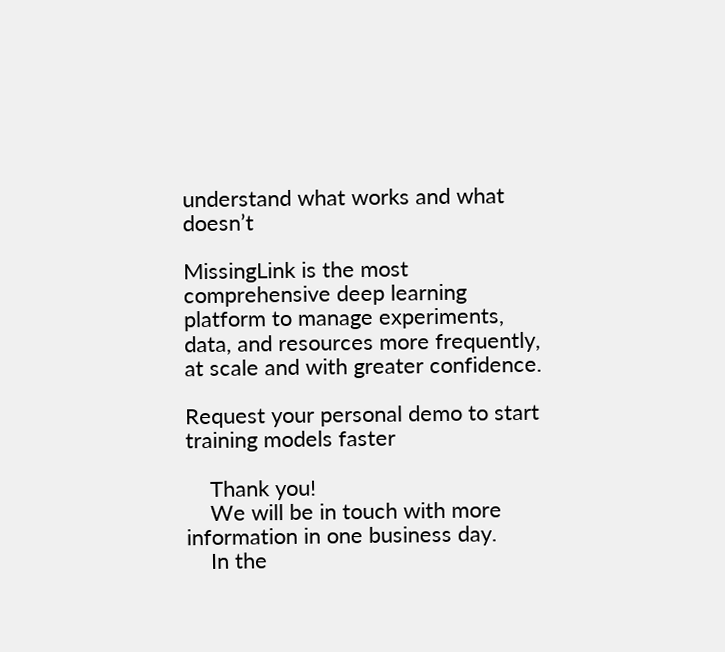understand what works and what doesn’t

MissingLink is the most comprehensive deep learning platform to manage experiments, data, and resources more frequently, at scale and with greater confidence.

Request your personal demo to start training models faster

    Thank you!
    We will be in touch with more information in one business day.
    In the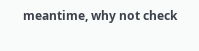meantime, why not check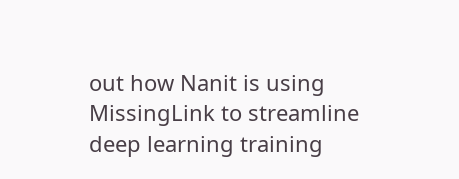out how Nanit is using MissingLink to streamline deep learning training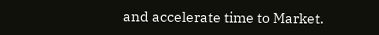and accelerate time to Market.